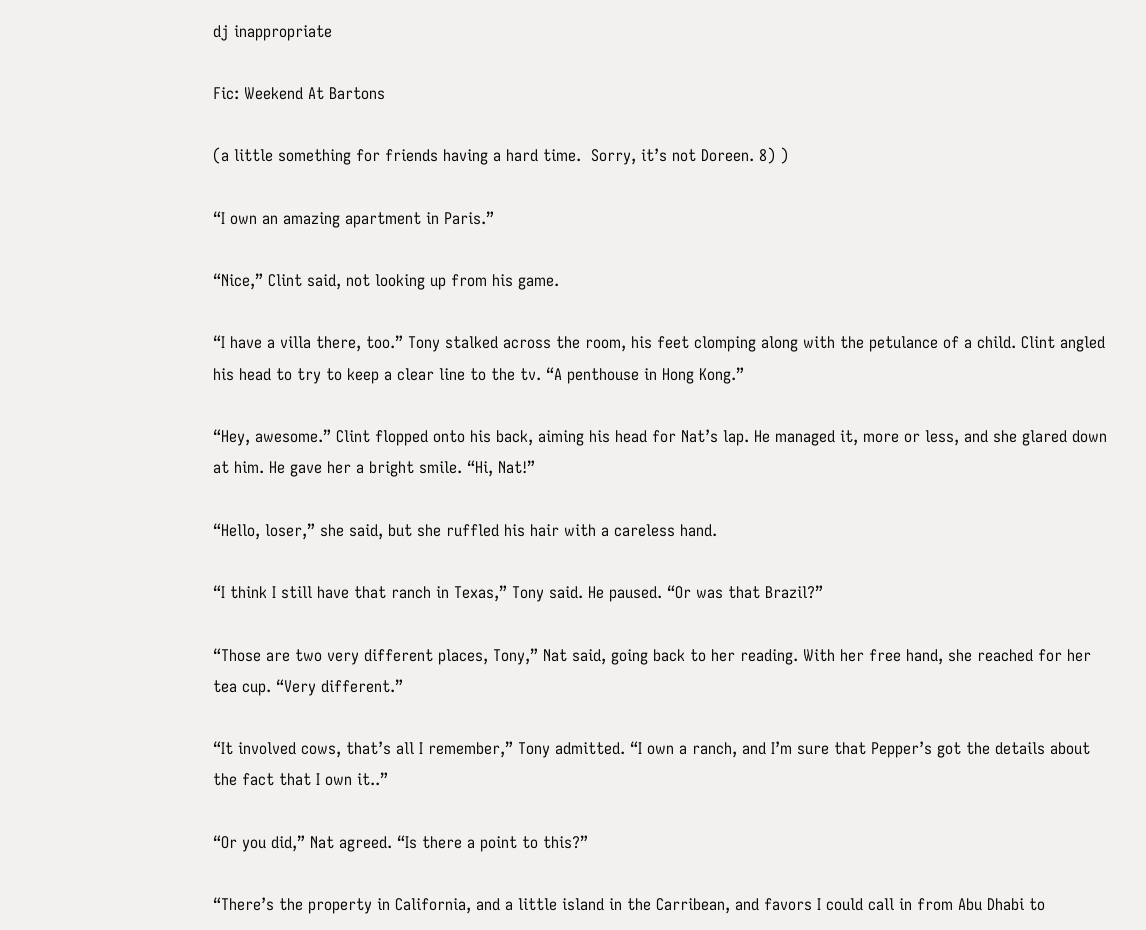dj inappropriate

Fic: Weekend At Bartons

(a little something for friends having a hard time.  Sorry, it’s not Doreen. 8) )

“I own an amazing apartment in Paris.”

“Nice,” Clint said, not looking up from his game.

“I have a villa there, too.” Tony stalked across the room, his feet clomping along with the petulance of a child. Clint angled his head to try to keep a clear line to the tv. “A penthouse in Hong Kong.”

“Hey, awesome.” Clint flopped onto his back, aiming his head for Nat’s lap. He managed it, more or less, and she glared down at him. He gave her a bright smile. “Hi, Nat!”

“Hello, loser,” she said, but she ruffled his hair with a careless hand.

“I think I still have that ranch in Texas,” Tony said. He paused. “Or was that Brazil?”

“Those are two very different places, Tony,” Nat said, going back to her reading. With her free hand, she reached for her tea cup. “Very different.”

“It involved cows, that’s all I remember,” Tony admitted. “I own a ranch, and I’m sure that Pepper’s got the details about the fact that I own it..”

“Or you did,” Nat agreed. “Is there a point to this?”

“There’s the property in California, and a little island in the Carribean, and favors I could call in from Abu Dhabi to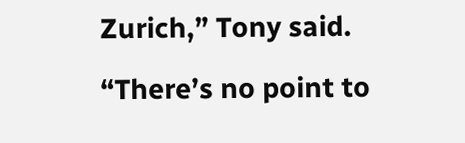Zurich,” Tony said.

“There’s no point to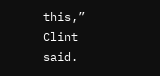this,” Clint said.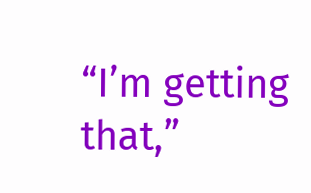“I’m getting that,”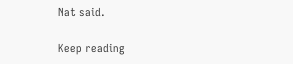Nat said.

Keep reading